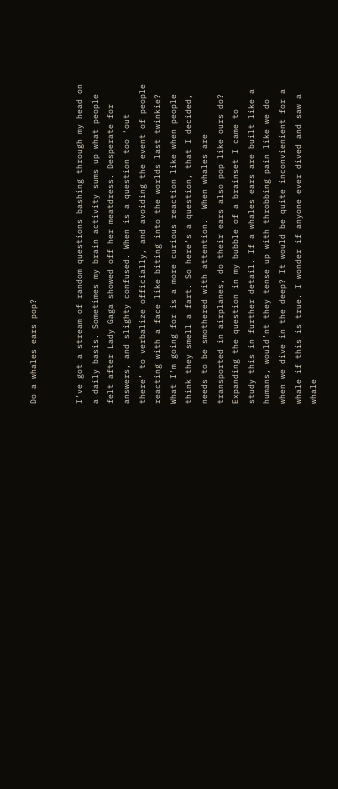Do a whales ears pop?


I’ve got a stream of random questions bashing through my head on a daily basis. Sometimes my brain activity sums up what people felt after Lady Gaga showed off her meatdress. Desperate for answers, and slighty confused. When is a question too ‘out there’ to verbalize officially, and avoiding the event of people reacting with a face like biting into the worlds last twinkie? What I’m going for is a more curious reaction like when people think they smell a fart. So here’s a question, that I decided, needs to be smothered with attention.  When whales are transported in airplanes, do their ears also pop like ours do? Expanding the question in my bubble of a brainset I came to study this in further detail. If a whales ears are built like a humans, would’nt they tense up with throbbing pain like we do when we dive in the deep? It would be quite inconvienient for a whale if this is true. I wonder if anyone ever dived and saw a whale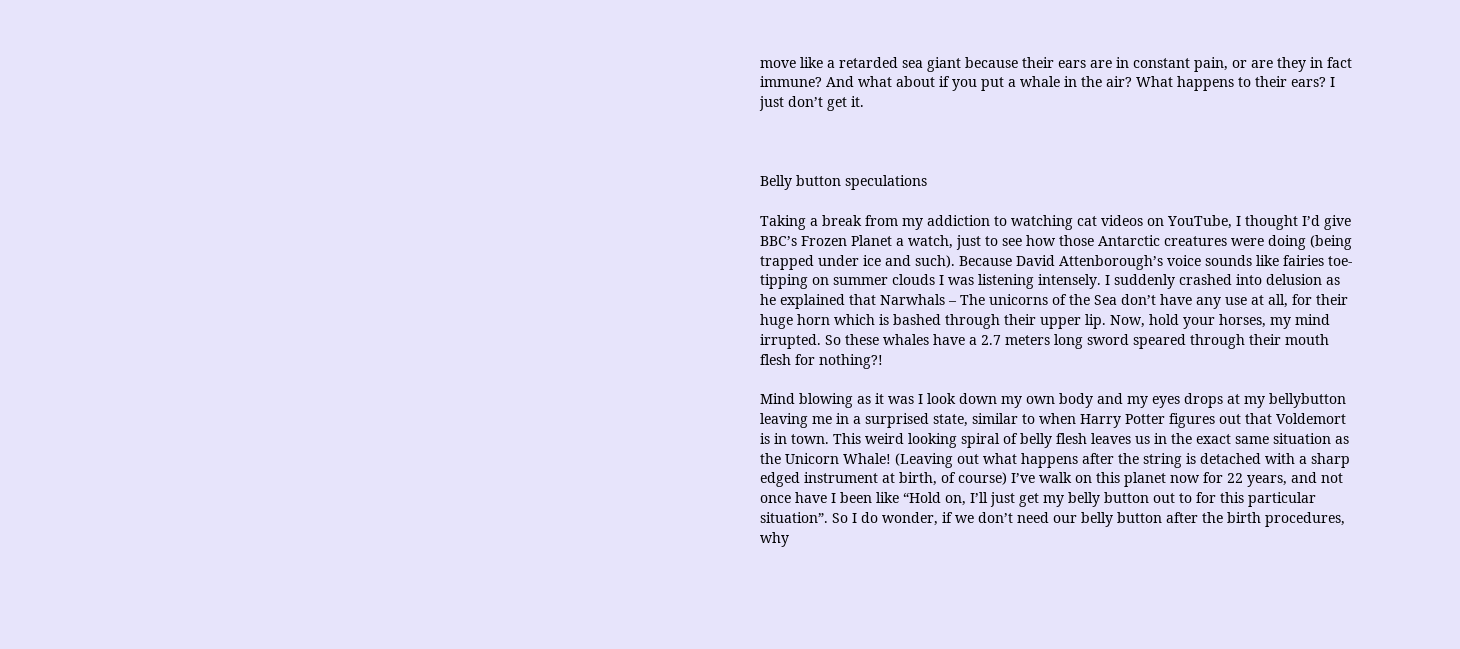move like a retarded sea giant because their ears are in constant pain, or are they in fact immune? And what about if you put a whale in the air? What happens to their ears? I just don’t get it.



Belly button speculations

Taking a break from my addiction to watching cat videos on YouTube, I thought I’d give BBC’s Frozen Planet a watch, just to see how those Antarctic creatures were doing (being trapped under ice and such). Because David Attenborough’s voice sounds like fairies toe-tipping on summer clouds I was listening intensely. I suddenly crashed into delusion as he explained that Narwhals – The unicorns of the Sea don’t have any use at all, for their huge horn which is bashed through their upper lip. Now, hold your horses, my mind irrupted. So these whales have a 2.7 meters long sword speared through their mouth flesh for nothing?!

Mind blowing as it was I look down my own body and my eyes drops at my bellybutton leaving me in a surprised state, similar to when Harry Potter figures out that Voldemort is in town. This weird looking spiral of belly flesh leaves us in the exact same situation as the Unicorn Whale! (Leaving out what happens after the string is detached with a sharp edged instrument at birth, of course) I’ve walk on this planet now for 22 years, and not once have I been like “Hold on, I’ll just get my belly button out to for this particular situation”. So I do wonder, if we don’t need our belly button after the birth procedures, why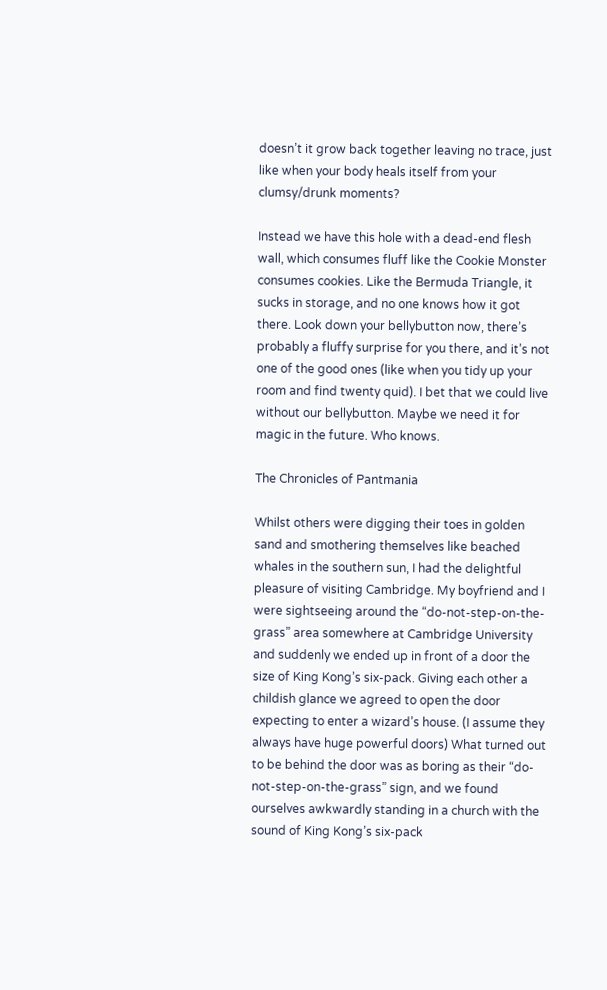doesn’t it grow back together leaving no trace, just like when your body heals itself from your clumsy/drunk moments?

Instead we have this hole with a dead-end flesh wall, which consumes fluff like the Cookie Monster consumes cookies. Like the Bermuda Triangle, it sucks in storage, and no one knows how it got there. Look down your bellybutton now, there’s probably a fluffy surprise for you there, and it’s not one of the good ones (like when you tidy up your room and find twenty quid). I bet that we could live without our bellybutton. Maybe we need it for magic in the future. Who knows.

The Chronicles of Pantmania

Whilst others were digging their toes in golden sand and smothering themselves like beached whales in the southern sun, I had the delightful pleasure of visiting Cambridge. My boyfriend and I were sightseeing around the “do-not-step-on-the-grass” area somewhere at Cambridge University and suddenly we ended up in front of a door the size of King Kong’s six-pack. Giving each other a childish glance we agreed to open the door expecting to enter a wizard’s house. (I assume they always have huge powerful doors) What turned out to be behind the door was as boring as their “do-not-step-on-the-grass” sign, and we found ourselves awkwardly standing in a church with the sound of King Kong’s six-pack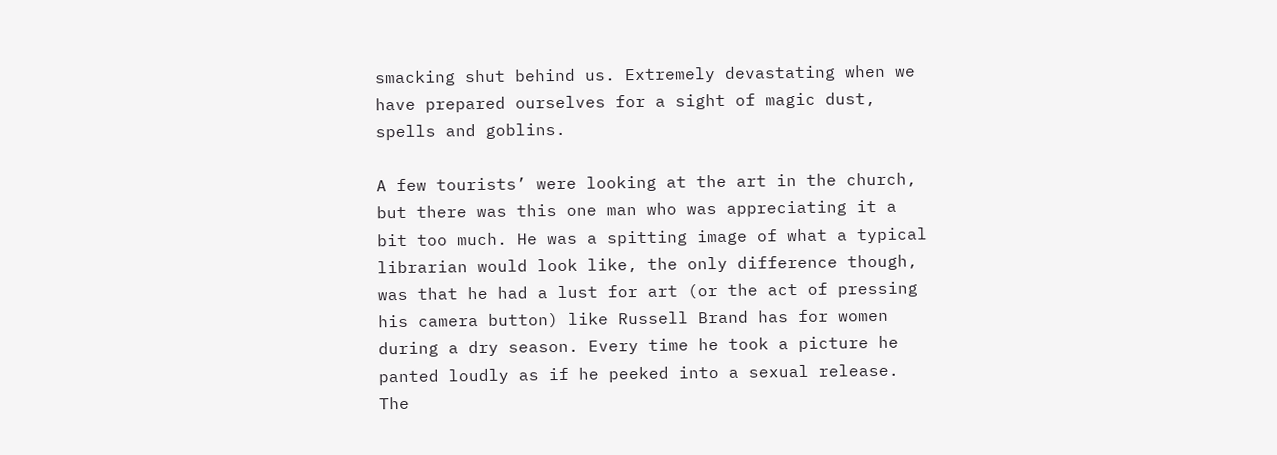smacking shut behind us. Extremely devastating when we have prepared ourselves for a sight of magic dust, spells and goblins.

A few tourists’ were looking at the art in the church, but there was this one man who was appreciating it a bit too much. He was a spitting image of what a typical librarian would look like, the only difference though, was that he had a lust for art (or the act of pressing his camera button) like Russell Brand has for women during a dry season. Every time he took a picture he panted loudly as if he peeked into a sexual release. The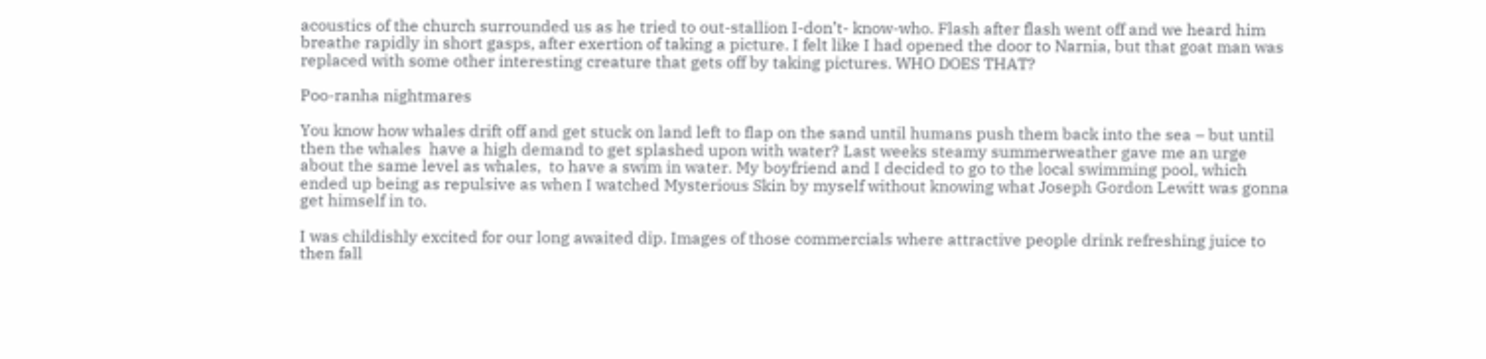acoustics of the church surrounded us as he tried to out-stallion I-don’t- know-who. Flash after flash went off and we heard him breathe rapidly in short gasps, after exertion of taking a picture. I felt like I had opened the door to Narnia, but that goat man was replaced with some other interesting creature that gets off by taking pictures. WHO DOES THAT?

Poo-ranha nightmares

You know how whales drift off and get stuck on land left to flap on the sand until humans push them back into the sea – but until then the whales  have a high demand to get splashed upon with water? Last weeks steamy summerweather gave me an urge about the same level as whales,  to have a swim in water. My boyfriend and I decided to go to the local swimming pool, which ended up being as repulsive as when I watched Mysterious Skin by myself without knowing what Joseph Gordon Lewitt was gonna get himself in to.

I was childishly excited for our long awaited dip. Images of those commercials where attractive people drink refreshing juice to then fall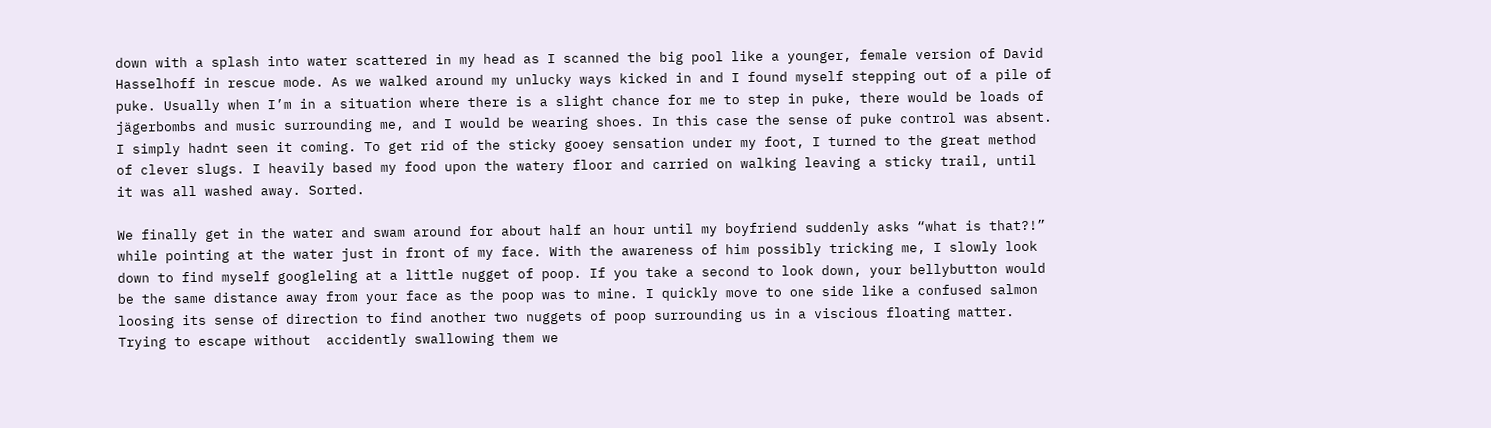down with a splash into water scattered in my head as I scanned the big pool like a younger, female version of David Hasselhoff in rescue mode. As we walked around my unlucky ways kicked in and I found myself stepping out of a pile of puke. Usually when I’m in a situation where there is a slight chance for me to step in puke, there would be loads of jägerbombs and music surrounding me, and I would be wearing shoes. In this case the sense of puke control was absent. I simply hadnt seen it coming. To get rid of the sticky gooey sensation under my foot, I turned to the great method of clever slugs. I heavily based my food upon the watery floor and carried on walking leaving a sticky trail, until it was all washed away. Sorted.

We finally get in the water and swam around for about half an hour until my boyfriend suddenly asks “what is that?!” while pointing at the water just in front of my face. With the awareness of him possibly tricking me, I slowly look down to find myself googleling at a little nugget of poop. If you take a second to look down, your bellybutton would be the same distance away from your face as the poop was to mine. I quickly move to one side like a confused salmon loosing its sense of direction to find another two nuggets of poop surrounding us in a viscious floating matter. Trying to escape without  accidently swallowing them we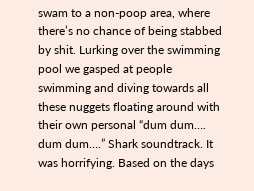swam to a non-poop area, where there’s no chance of being stabbed by shit. Lurking over the swimming pool we gasped at people swimming and diving towards all these nuggets floating around with their own personal “dum dum…. dum dum….” Shark soundtrack. It was horrifying. Based on the days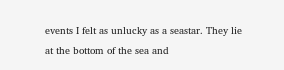events I felt as unlucky as a seastar. They lie at the bottom of the sea and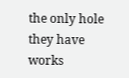the only hole they have works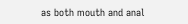as both mouth and anal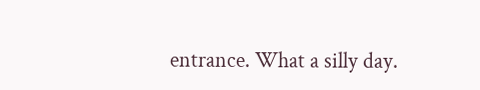entrance. What a silly day.